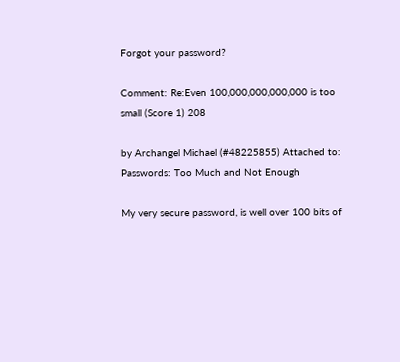Forgot your password?

Comment: Re:Even 100,000,000,000,000 is too small (Score 1) 208

by Archangel Michael (#48225855) Attached to: Passwords: Too Much and Not Enough

My very secure password, is well over 100 bits of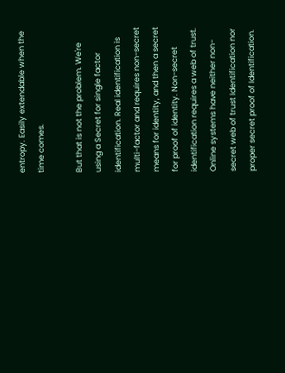entropy. Easily extendable when the time comes.

But that is not the problem. We're using a Secret for single factor identification. Real identification is multi-factor and requires non-secret means for identity, and then a secret for proof of identity. Non-secret identification requires a web of trust. Online systems have neither non-secret web of trust Identification nor proper secret proof of Identification.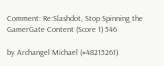Comment: Re:Slashdot, Stop Spinning the GamerGate Content (Score 1) 546

by Archangel Michael (#48215261)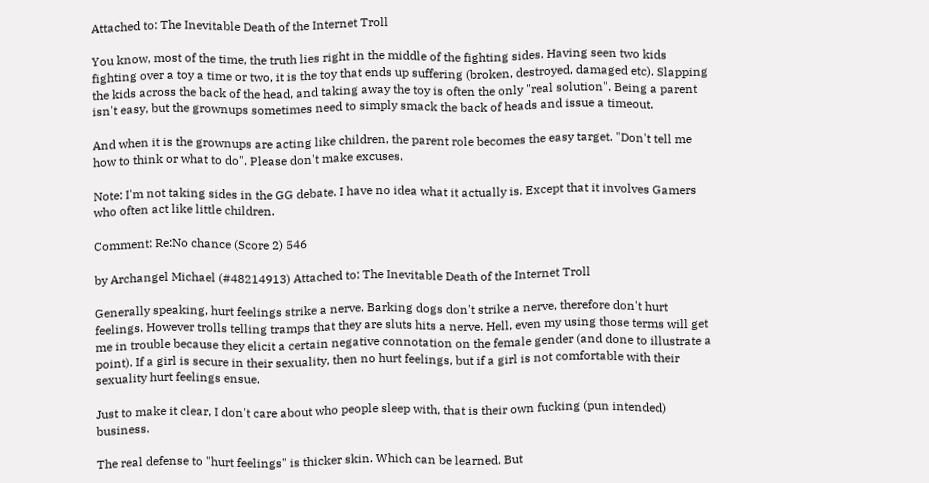Attached to: The Inevitable Death of the Internet Troll

You know, most of the time, the truth lies right in the middle of the fighting sides. Having seen two kids fighting over a toy a time or two, it is the toy that ends up suffering (broken, destroyed, damaged etc). Slapping the kids across the back of the head, and taking away the toy is often the only "real solution". Being a parent isn't easy, but the grownups sometimes need to simply smack the back of heads and issue a timeout.

And when it is the grownups are acting like children, the parent role becomes the easy target. "Don't tell me how to think or what to do". Please don't make excuses.

Note: I'm not taking sides in the GG debate. I have no idea what it actually is. Except that it involves Gamers who often act like little children.

Comment: Re:No chance (Score 2) 546

by Archangel Michael (#48214913) Attached to: The Inevitable Death of the Internet Troll

Generally speaking, hurt feelings strike a nerve. Barking dogs don't strike a nerve, therefore don't hurt feelings. However trolls telling tramps that they are sluts hits a nerve. Hell, even my using those terms will get me in trouble because they elicit a certain negative connotation on the female gender (and done to illustrate a point). If a girl is secure in their sexuality, then no hurt feelings, but if a girl is not comfortable with their sexuality hurt feelings ensue.

Just to make it clear, I don't care about who people sleep with, that is their own fucking (pun intended) business.

The real defense to "hurt feelings" is thicker skin. Which can be learned. But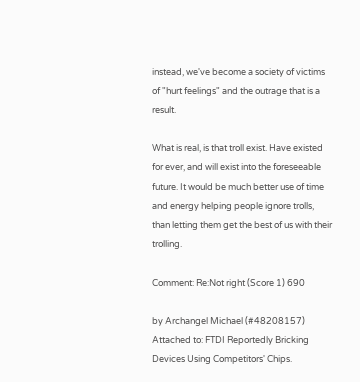instead, we've become a society of victims of "hurt feelings" and the outrage that is a result.

What is real, is that troll exist. Have existed for ever, and will exist into the foreseeable future. It would be much better use of time and energy helping people ignore trolls, than letting them get the best of us with their trolling.

Comment: Re:Not right (Score 1) 690

by Archangel Michael (#48208157) Attached to: FTDI Reportedly Bricking Devices Using Competitors' Chips.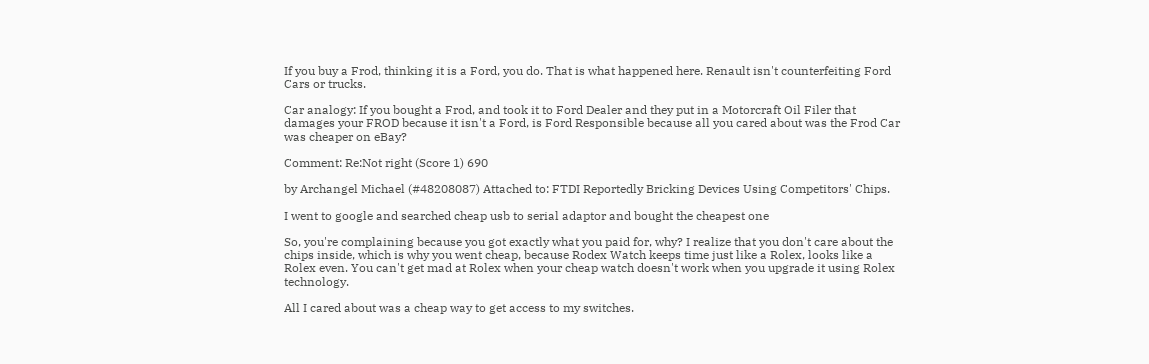If you buy a Frod, thinking it is a Ford, you do. That is what happened here. Renault isn't counterfeiting Ford Cars or trucks.

Car analogy: If you bought a Frod, and took it to Ford Dealer and they put in a Motorcraft Oil Filer that damages your FROD because it isn't a Ford, is Ford Responsible because all you cared about was the Frod Car was cheaper on eBay?

Comment: Re:Not right (Score 1) 690

by Archangel Michael (#48208087) Attached to: FTDI Reportedly Bricking Devices Using Competitors' Chips.

I went to google and searched cheap usb to serial adaptor and bought the cheapest one

So, you're complaining because you got exactly what you paid for, why? I realize that you don't care about the chips inside, which is why you went cheap, because Rodex Watch keeps time just like a Rolex, looks like a Rolex even. You can't get mad at Rolex when your cheap watch doesn't work when you upgrade it using Rolex technology.

All I cared about was a cheap way to get access to my switches.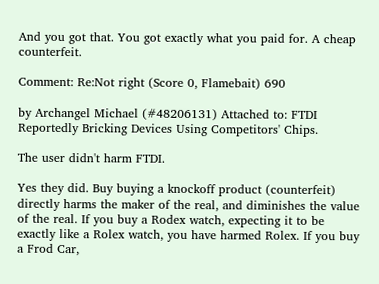And you got that. You got exactly what you paid for. A cheap counterfeit.

Comment: Re:Not right (Score 0, Flamebait) 690

by Archangel Michael (#48206131) Attached to: FTDI Reportedly Bricking Devices Using Competitors' Chips.

The user didn't harm FTDI.

Yes they did. Buy buying a knockoff product (counterfeit) directly harms the maker of the real, and diminishes the value of the real. If you buy a Rodex watch, expecting it to be exactly like a Rolex watch, you have harmed Rolex. If you buy a Frod Car,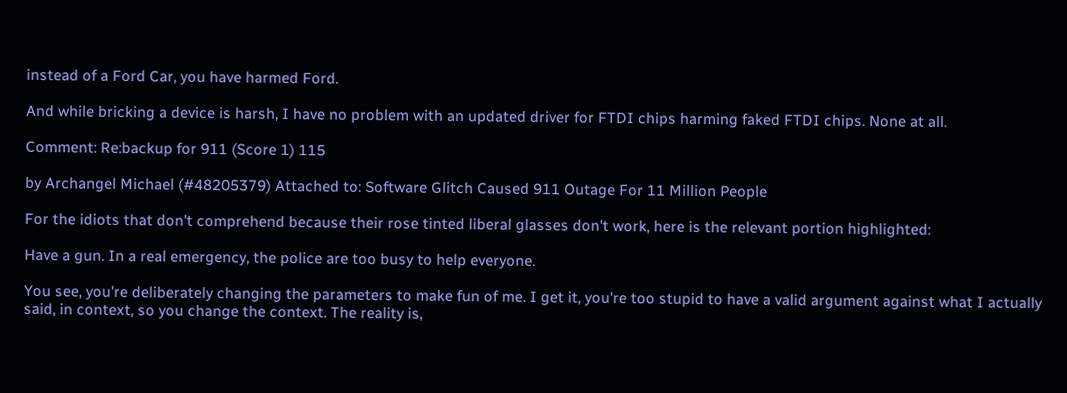instead of a Ford Car, you have harmed Ford.

And while bricking a device is harsh, I have no problem with an updated driver for FTDI chips harming faked FTDI chips. None at all.

Comment: Re:backup for 911 (Score 1) 115

by Archangel Michael (#48205379) Attached to: Software Glitch Caused 911 Outage For 11 Million People

For the idiots that don't comprehend because their rose tinted liberal glasses don't work, here is the relevant portion highlighted:

Have a gun. In a real emergency, the police are too busy to help everyone.

You see, you're deliberately changing the parameters to make fun of me. I get it, you're too stupid to have a valid argument against what I actually said, in context, so you change the context. The reality is,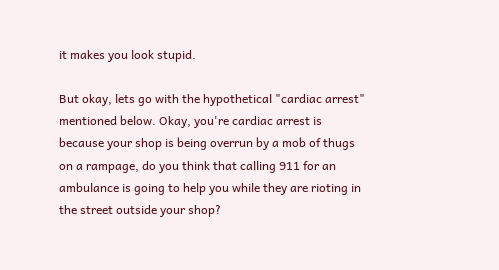it makes you look stupid.

But okay, lets go with the hypothetical "cardiac arrest" mentioned below. Okay, you're cardiac arrest is because your shop is being overrun by a mob of thugs on a rampage, do you think that calling 911 for an ambulance is going to help you while they are rioting in the street outside your shop?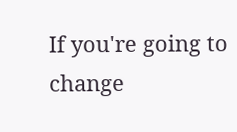If you're going to change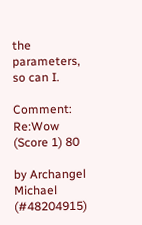the parameters, so can I.

Comment: Re:Wow (Score 1) 80

by Archangel Michael (#48204915)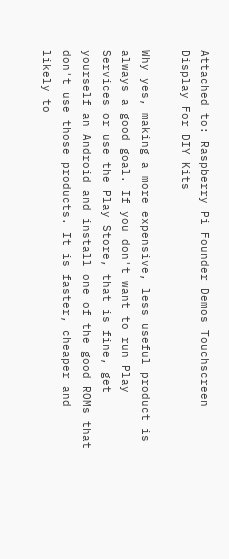Attached to: Raspberry Pi Founder Demos Touchscreen Display For DIY Kits

Why yes, making a more expensive, less useful product is always a good goal. If you don't want to run Play Services or use the Play Store, that is fine, get yourself an Android and install one of the good ROMs that don't use those products. It is faster, cheaper and likely to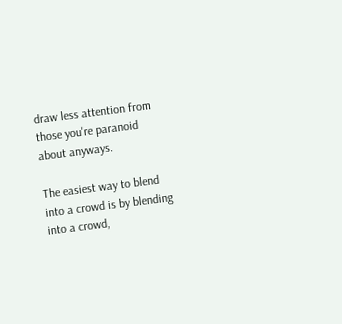draw less attention from those you're paranoid about anyways.

The easiest way to blend into a crowd is by blending into a crowd,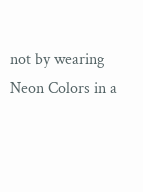not by wearing Neon Colors in a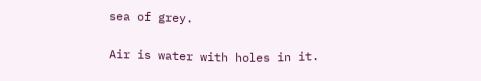sea of grey.

Air is water with holes in it.